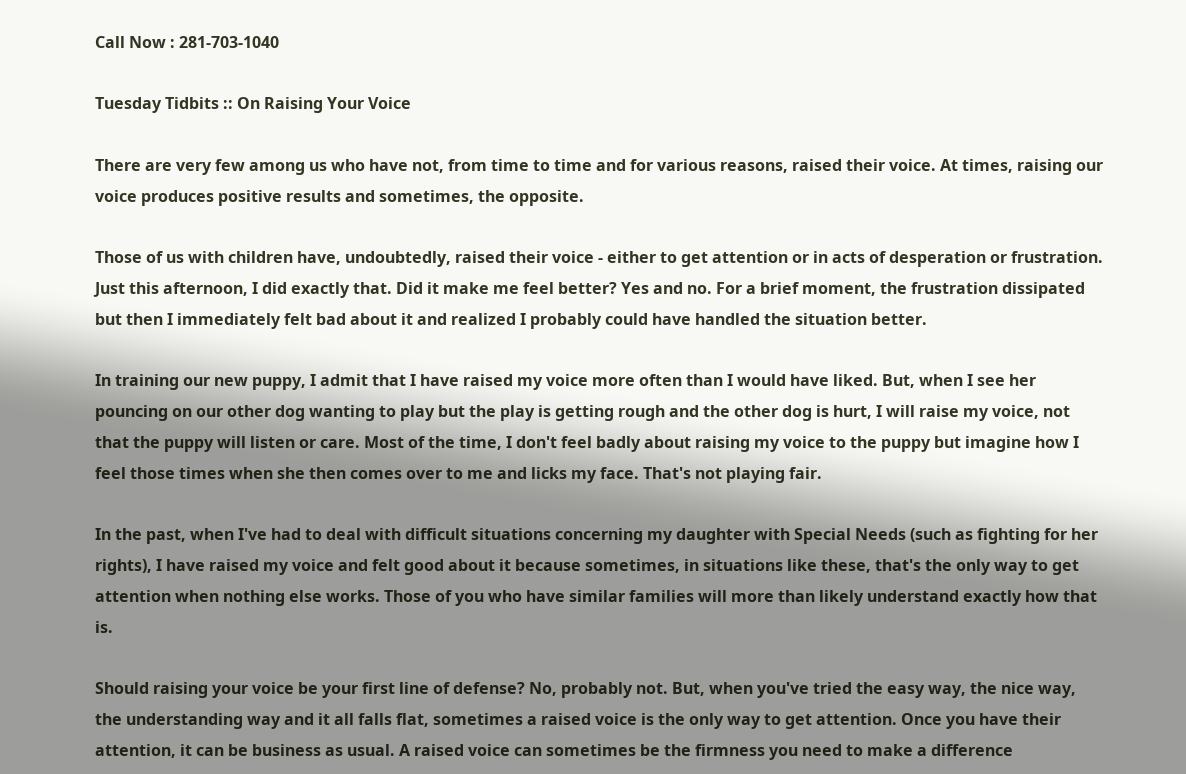Call Now : 281-703-1040

Tuesday Tidbits :: On Raising Your Voice

There are very few among us who have not, from time to time and for various reasons, raised their voice. At times, raising our voice produces positive results and sometimes, the opposite.

Those of us with children have, undoubtedly, raised their voice - either to get attention or in acts of desperation or frustration. Just this afternoon, I did exactly that. Did it make me feel better? Yes and no. For a brief moment, the frustration dissipated but then I immediately felt bad about it and realized I probably could have handled the situation better.

In training our new puppy, I admit that I have raised my voice more often than I would have liked. But, when I see her pouncing on our other dog wanting to play but the play is getting rough and the other dog is hurt, I will raise my voice, not that the puppy will listen or care. Most of the time, I don't feel badly about raising my voice to the puppy but imagine how I feel those times when she then comes over to me and licks my face. That's not playing fair.

In the past, when I've had to deal with difficult situations concerning my daughter with Special Needs (such as fighting for her rights), I have raised my voice and felt good about it because sometimes, in situations like these, that's the only way to get attention when nothing else works. Those of you who have similar families will more than likely understand exactly how that is.

Should raising your voice be your first line of defense? No, probably not. But, when you've tried the easy way, the nice way, the understanding way and it all falls flat, sometimes a raised voice is the only way to get attention. Once you have their attention, it can be business as usual. A raised voice can sometimes be the firmness you need to make a difference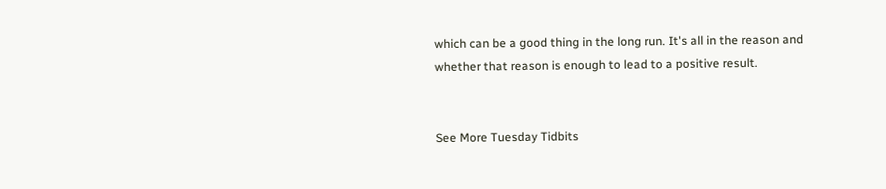which can be a good thing in the long run. It's all in the reason and whether that reason is enough to lead to a positive result.


See More Tuesday Tidbits